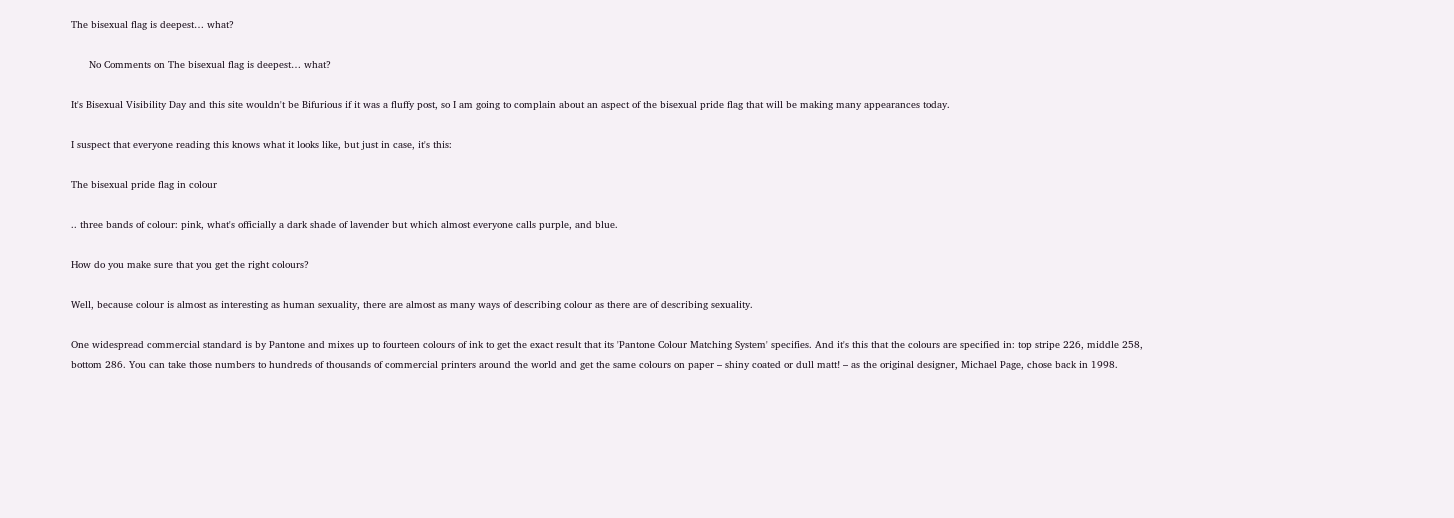The bisexual flag is deepest… what?

      No Comments on The bisexual flag is deepest… what?

It's Bisexual Visibility Day and this site wouldn't be Bifurious if it was a fluffy post, so I am going to complain about an aspect of the bisexual pride flag that will be making many appearances today.

I suspect that everyone reading this knows what it looks like, but just in case, it's this:

The bisexual pride flag in colour

.. three bands of colour: pink, what's officially a dark shade of lavender but which almost everyone calls purple, and blue.

How do you make sure that you get the right colours?

Well, because colour is almost as interesting as human sexuality, there are almost as many ways of describing colour as there are of describing sexuality.

One widespread commercial standard is by Pantone and mixes up to fourteen colours of ink to get the exact result that its 'Pantone Colour Matching System' specifies. And it's this that the colours are specified in: top stripe 226, middle 258, bottom 286. You can take those numbers to hundreds of thousands of commercial printers around the world and get the same colours on paper – shiny coated or dull matt! – as the original designer, Michael Page, chose back in 1998.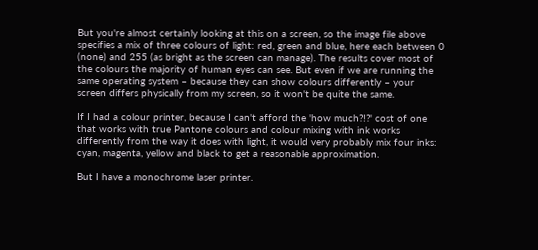But you're almost certainly looking at this on a screen, so the image file above specifies a mix of three colours of light: red, green and blue, here each between 0 (none) and 255 (as bright as the screen can manage). The results cover most of the colours the majority of human eyes can see. But even if we are running the same operating system – because they can show colours differently – your screen differs physically from my screen, so it won't be quite the same.

If I had a colour printer, because I can't afford the 'how much?!?' cost of one that works with true Pantone colours and colour mixing with ink works differently from the way it does with light, it would very probably mix four inks: cyan, magenta, yellow and black to get a reasonable approximation.

But I have a monochrome laser printer.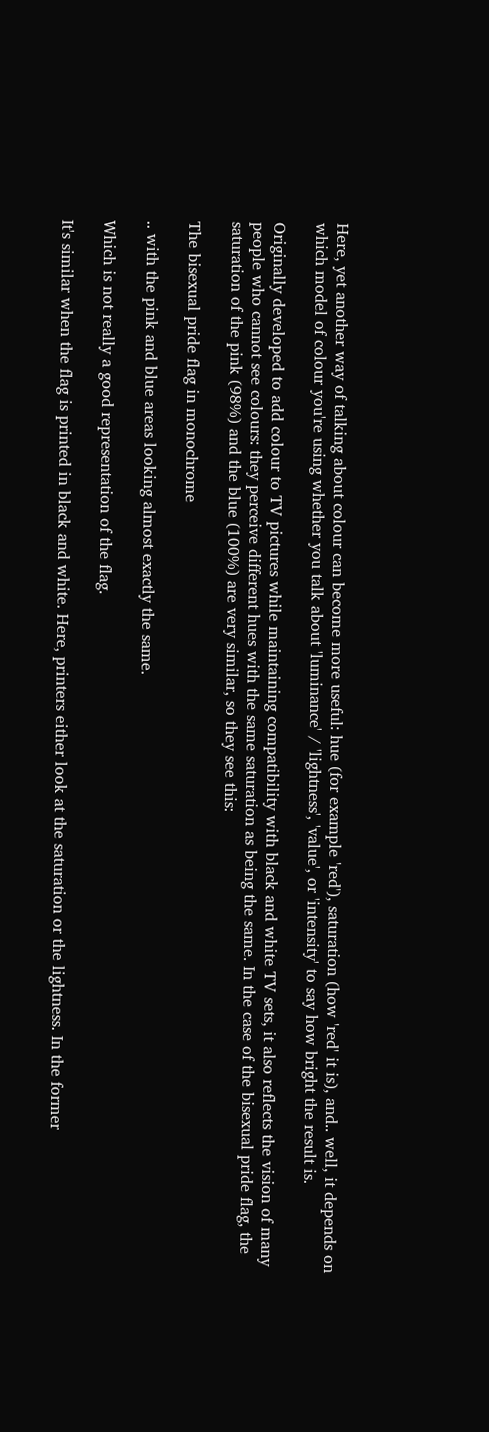Here, yet another way of talking about colour can become more useful: hue (for example 'red'), saturation (how 'red' it is), and.. well, it depends on which model of colour you're using whether you talk about 'luminance' / 'lightness', 'value', or 'intensity' to say how bright the result is.

Originally developed to add colour to TV pictures while maintaining compatibility with black and white TV sets, it also reflects the vision of many people who cannot see colours: they perceive different hues with the same saturation as being the same. In the case of the bisexual pride flag, the saturation of the pink (98%) and the blue (100%) are very similar, so they see this:

The bisexual pride flag in monochrome

.. with the pink and blue areas looking almost exactly the same.

Which is not really a good representation of the flag.

It's similar when the flag is printed in black and white. Here, printers either look at the saturation or the lightness. In the former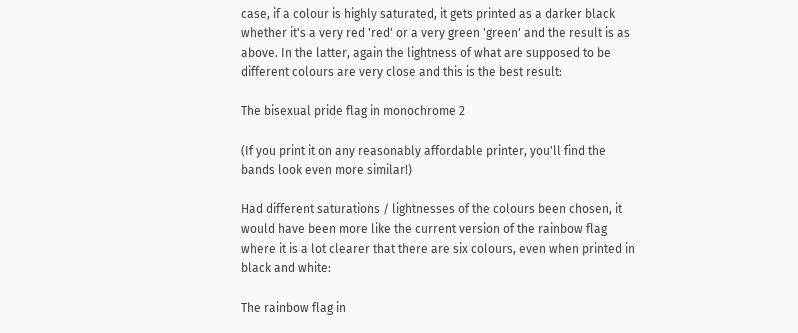case, if a colour is highly saturated, it gets printed as a darker black whether it's a very red 'red' or a very green 'green' and the result is as above. In the latter, again the lightness of what are supposed to be different colours are very close and this is the best result:

The bisexual pride flag in monochrome 2

(If you print it on any reasonably affordable printer, you'll find the bands look even more similar!)

Had different saturations / lightnesses of the colours been chosen, it would have been more like the current version of the rainbow flag where it is a lot clearer that there are six colours, even when printed in black and white:

The rainbow flag in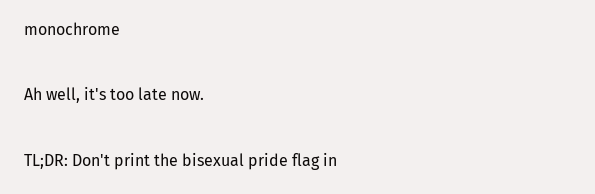monochrome

Ah well, it's too late now.

TL;DR: Don't print the bisexual pride flag in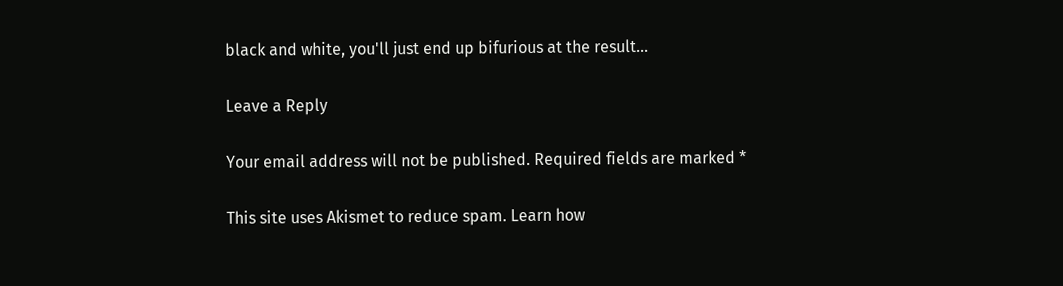black and white, you'll just end up bifurious at the result…

Leave a Reply

Your email address will not be published. Required fields are marked *

This site uses Akismet to reduce spam. Learn how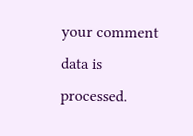your comment data is processed.